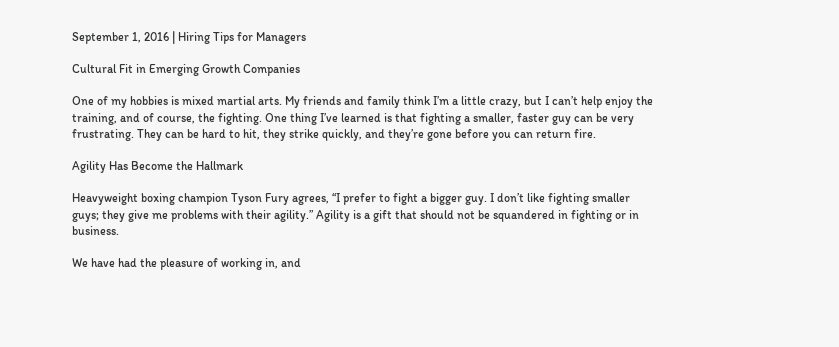September 1, 2016 | Hiring Tips for Managers

Cultural Fit in Emerging Growth Companies

One of my hobbies is mixed martial arts. My friends and family think I’m a little crazy, but I can’t help enjoy the training, and of course, the fighting. One thing I’ve learned is that fighting a smaller, faster guy can be very frustrating. They can be hard to hit, they strike quickly, and they’re gone before you can return fire.

Agility Has Become the Hallmark

Heavyweight boxing champion Tyson Fury agrees, “I prefer to fight a bigger guy. I don’t like fighting smaller guys; they give me problems with their agility.” Agility is a gift that should not be squandered in fighting or in business.

We have had the pleasure of working in, and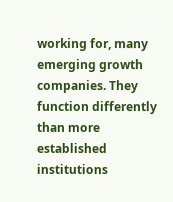working for, many emerging growth companies. They function differently than more established institutions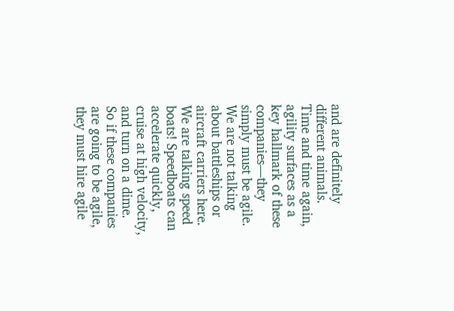and are definitely different animals. Time and time again, agility surfaces as a key hallmark of these companies—they simply must be agile. We are not talking about battleships or aircraft carriers here. We are talking speed boats! Speedboats can accelerate quickly, cruise at high velocity, and turn on a dime. So if these companies are going to be agile, they must hire agile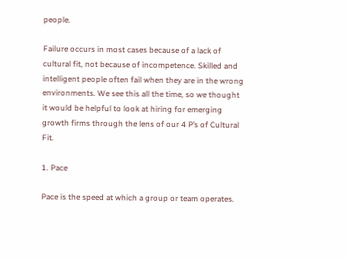people.

Failure occurs in most cases because of a lack of cultural fit, not because of incompetence. Skilled and intelligent people often fail when they are in the wrong environments. We see this all the time, so we thought it would be helpful to look at hiring for emerging growth firms through the lens of our 4 P’s of Cultural Fit.

1. Pace

Pace is the speed at which a group or team operates.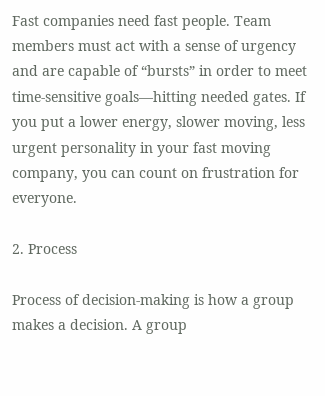Fast companies need fast people. Team members must act with a sense of urgency and are capable of “bursts” in order to meet time-sensitive goals—hitting needed gates. If you put a lower energy, slower moving, less urgent personality in your fast moving company, you can count on frustration for everyone.

2. Process

Process of decision-making is how a group makes a decision. A group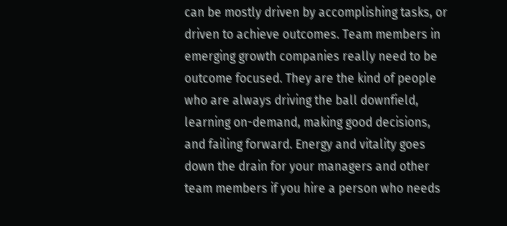can be mostly driven by accomplishing tasks, or driven to achieve outcomes. Team members in emerging growth companies really need to be outcome focused. They are the kind of people who are always driving the ball downfield, learning on-demand, making good decisions, and failing forward. Energy and vitality goes down the drain for your managers and other team members if you hire a person who needs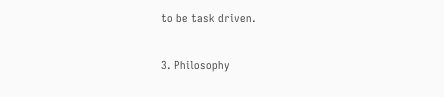to be task driven.

3. Philosophy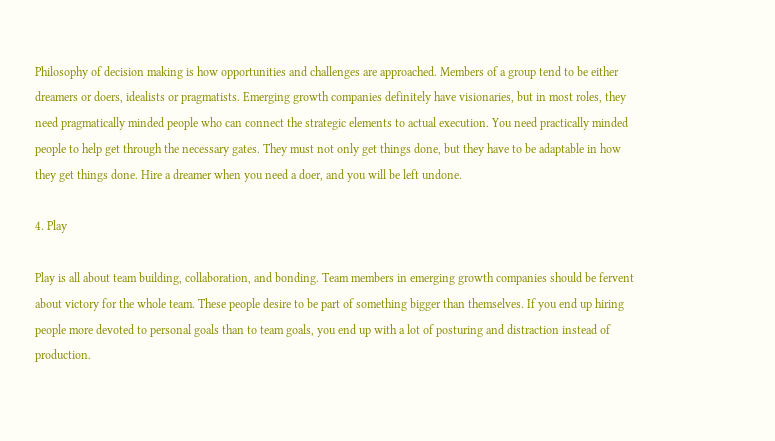Philosophy of decision making is how opportunities and challenges are approached. Members of a group tend to be either dreamers or doers, idealists or pragmatists. Emerging growth companies definitely have visionaries, but in most roles, they need pragmatically minded people who can connect the strategic elements to actual execution. You need practically minded people to help get through the necessary gates. They must not only get things done, but they have to be adaptable in how they get things done. Hire a dreamer when you need a doer, and you will be left undone.

4. Play

Play is all about team building, collaboration, and bonding. Team members in emerging growth companies should be fervent about victory for the whole team. These people desire to be part of something bigger than themselves. If you end up hiring people more devoted to personal goals than to team goals, you end up with a lot of posturing and distraction instead of production.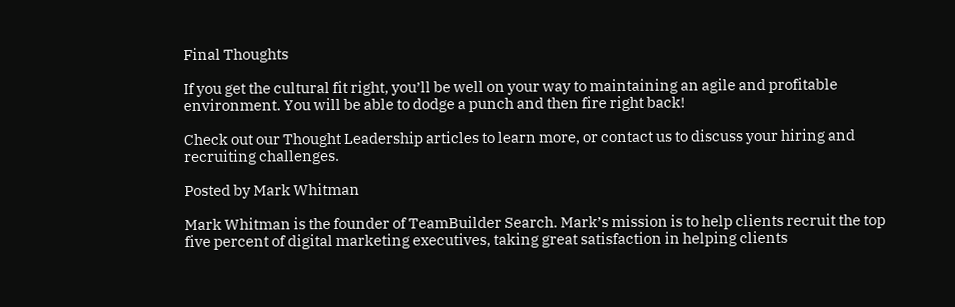Final Thoughts

If you get the cultural fit right, you’ll be well on your way to maintaining an agile and profitable environment. You will be able to dodge a punch and then fire right back!

Check out our Thought Leadership articles to learn more, or contact us to discuss your hiring and recruiting challenges.

Posted by Mark Whitman

Mark Whitman is the founder of TeamBuilder Search. Mark’s mission is to help clients recruit the top five percent of digital marketing executives, taking great satisfaction in helping clients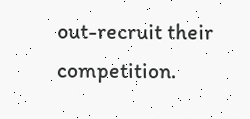out-recruit their competition.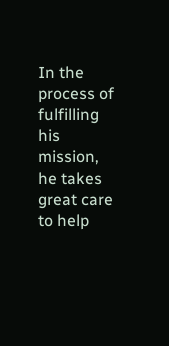In the process of fulfilling his mission, he takes great care to help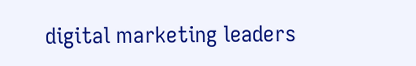digital marketing leaders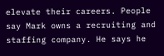elevate their careers. People say Mark owns a recruiting and staffing company. He says he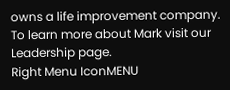owns a life improvement company. To learn more about Mark visit our Leadership page.
Right Menu IconMENU